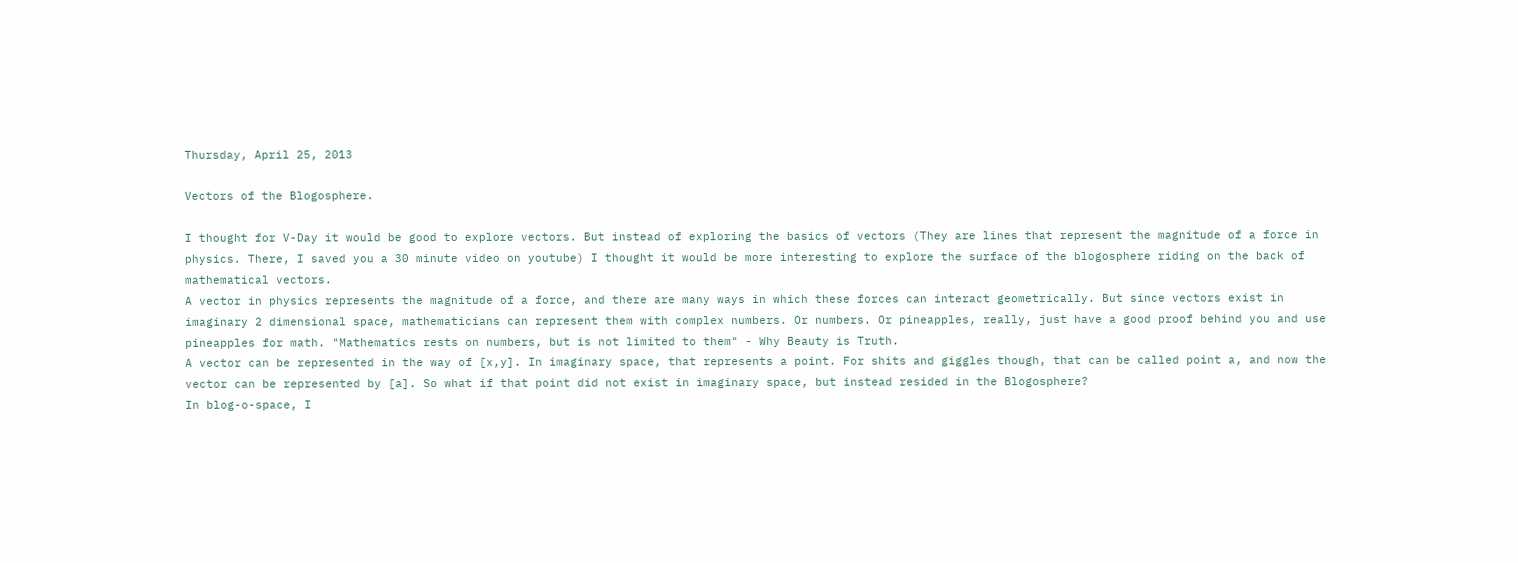Thursday, April 25, 2013

Vectors of the Blogosphere.

I thought for V-Day it would be good to explore vectors. But instead of exploring the basics of vectors (They are lines that represent the magnitude of a force in physics. There, I saved you a 30 minute video on youtube) I thought it would be more interesting to explore the surface of the blogosphere riding on the back of mathematical vectors.
A vector in physics represents the magnitude of a force, and there are many ways in which these forces can interact geometrically. But since vectors exist in imaginary 2 dimensional space, mathematicians can represent them with complex numbers. Or numbers. Or pineapples, really, just have a good proof behind you and use pineapples for math. "Mathematics rests on numbers, but is not limited to them" - Why Beauty is Truth.
A vector can be represented in the way of [x,y]. In imaginary space, that represents a point. For shits and giggles though, that can be called point a, and now the vector can be represented by [a]. So what if that point did not exist in imaginary space, but instead resided in the Blogosphere?
In blog-o-space, I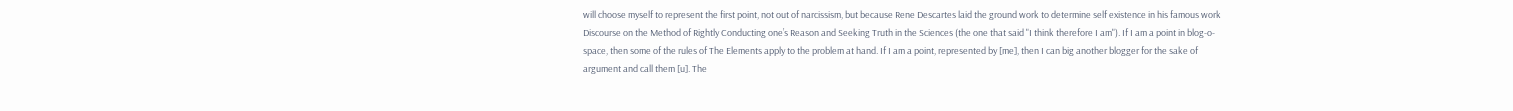will choose myself to represent the first point, not out of narcissism, but because Rene Descartes laid the ground work to determine self existence in his famous work Discourse on the Method of Rightly Conducting one’s Reason and Seeking Truth in the Sciences (the one that said "I think therefore I am"). If I am a point in blog-o-space, then some of the rules of The Elements apply to the problem at hand. If I am a point, represented by [me], then I can big another blogger for the sake of argument and call them [u]. The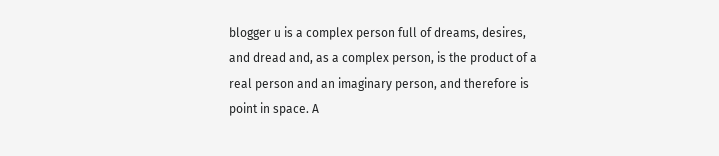blogger u is a complex person full of dreams, desires, and dread and, as a complex person, is the product of a real person and an imaginary person, and therefore is point in space. A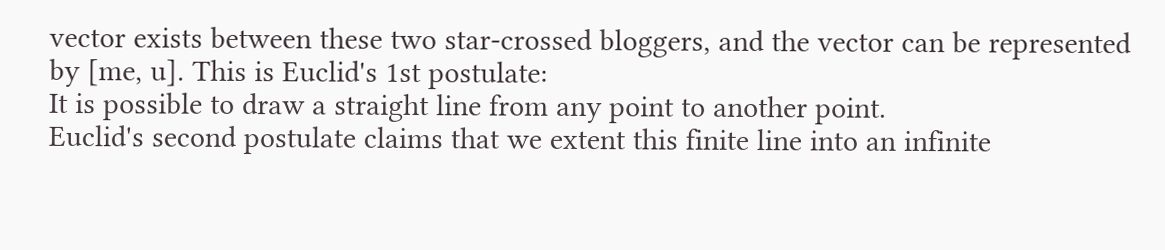vector exists between these two star-crossed bloggers, and the vector can be represented by [me, u]. This is Euclid's 1st postulate:
It is possible to draw a straight line from any point to another point.
Euclid's second postulate claims that we extent this finite line into an infinite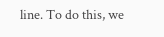line. To do this, we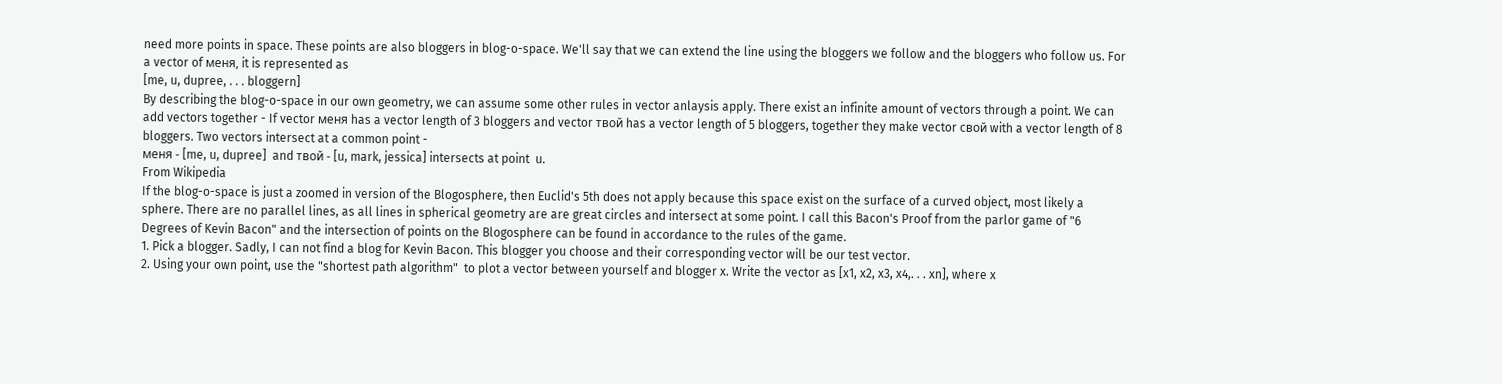need more points in space. These points are also bloggers in blog-o-space. We'll say that we can extend the line using the bloggers we follow and the bloggers who follow us. For a vector of меня, it is represented as
[me, u, dupree, . . . bloggern]
By describing the blog-o-space in our own geometry, we can assume some other rules in vector anlaysis apply. There exist an infinite amount of vectors through a point. We can add vectors together - If vector меня has a vector length of 3 bloggers and vector твой has a vector length of 5 bloggers, together they make vector свой with a vector length of 8 bloggers. Two vectors intersect at a common point -
меня - [me, u, dupree]  and твой - [u, mark, jessica] intersects at point  u.
From Wikipedia
If the blog-o-space is just a zoomed in version of the Blogosphere, then Euclid's 5th does not apply because this space exist on the surface of a curved object, most likely a sphere. There are no parallel lines, as all lines in spherical geometry are are great circles and intersect at some point. I call this Bacon's Proof from the parlor game of "6 Degrees of Kevin Bacon" and the intersection of points on the Blogosphere can be found in accordance to the rules of the game.
1. Pick a blogger. Sadly, I can not find a blog for Kevin Bacon. This blogger you choose and their corresponding vector will be our test vector.
2. Using your own point, use the "shortest path algorithm"  to plot a vector between yourself and blogger x. Write the vector as [x1, x2, x3, x4,. . . xn], where x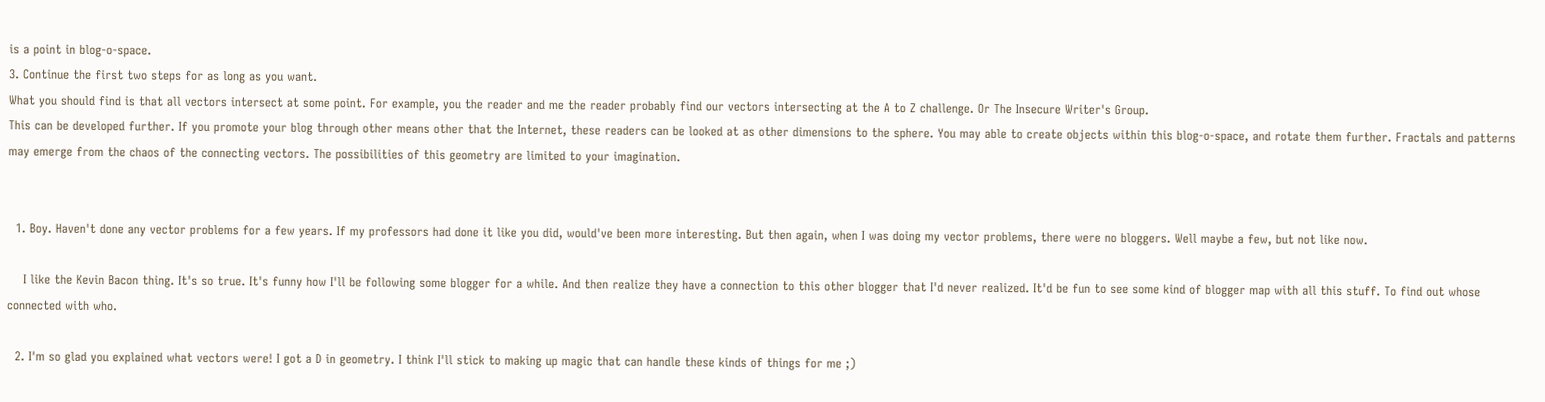is a point in blog-o-space.
3. Continue the first two steps for as long as you want.
What you should find is that all vectors intersect at some point. For example, you the reader and me the reader probably find our vectors intersecting at the A to Z challenge. Or The Insecure Writer's Group.
This can be developed further. If you promote your blog through other means other that the Internet, these readers can be looked at as other dimensions to the sphere. You may able to create objects within this blog-o-space, and rotate them further. Fractals and patterns may emerge from the chaos of the connecting vectors. The possibilities of this geometry are limited to your imagination.


  1. Boy. Haven't done any vector problems for a few years. If my professors had done it like you did, would've been more interesting. But then again, when I was doing my vector problems, there were no bloggers. Well maybe a few, but not like now.

    I like the Kevin Bacon thing. It's so true. It's funny how I'll be following some blogger for a while. And then realize they have a connection to this other blogger that I'd never realized. It'd be fun to see some kind of blogger map with all this stuff. To find out whose connected with who.

  2. I'm so glad you explained what vectors were! I got a D in geometry. I think I'll stick to making up magic that can handle these kinds of things for me ;)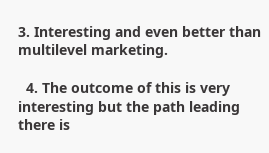3. Interesting and even better than multilevel marketing.

  4. The outcome of this is very interesting but the path leading there is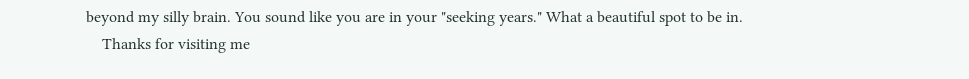beyond my silly brain. You sound like you are in your "seeking years." What a beautiful spot to be in.
    Thanks for visiting me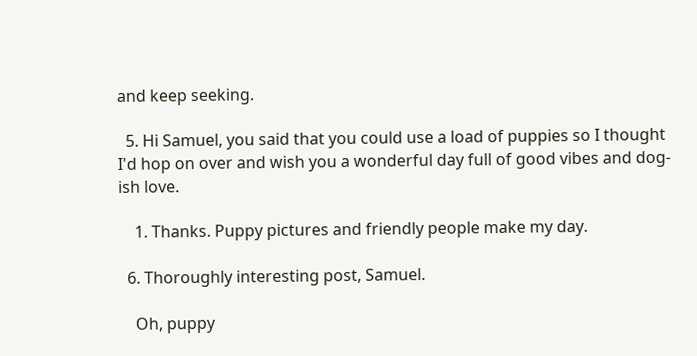and keep seeking.

  5. Hi Samuel, you said that you could use a load of puppies so I thought I'd hop on over and wish you a wonderful day full of good vibes and dog-ish love.

    1. Thanks. Puppy pictures and friendly people make my day.

  6. Thoroughly interesting post, Samuel.

    Oh, puppy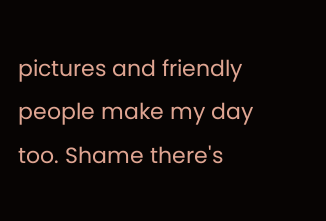pictures and friendly people make my day too. Shame there's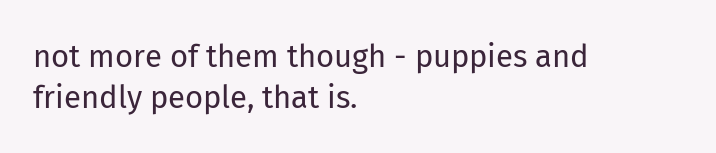not more of them though - puppies and friendly people, that is.